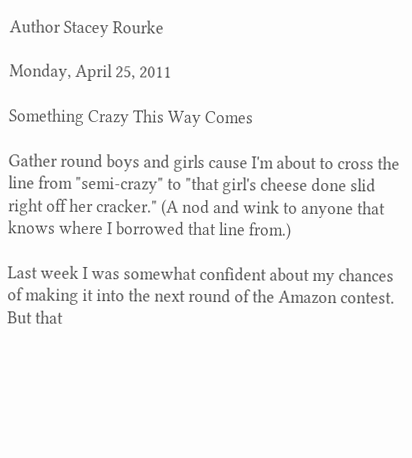Author Stacey Rourke

Monday, April 25, 2011

Something Crazy This Way Comes

Gather round boys and girls cause I'm about to cross the line from "semi-crazy" to "that girl's cheese done slid right off her cracker." (A nod and wink to anyone that knows where I borrowed that line from.)

Last week I was somewhat confident about my chances of making it into the next round of the Amazon contest. But that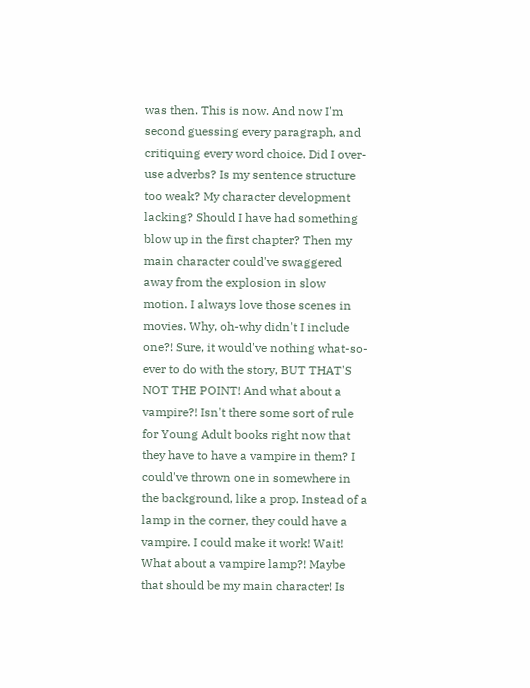was then. This is now. And now I'm second guessing every paragraph, and critiquing every word choice. Did I over-use adverbs? Is my sentence structure too weak? My character development lacking? Should I have had something blow up in the first chapter? Then my main character could've swaggered away from the explosion in slow motion. I always love those scenes in movies. Why, oh-why didn't I include one?! Sure, it would've nothing what-so-ever to do with the story, BUT THAT'S NOT THE POINT! And what about a vampire?! Isn't there some sort of rule for Young Adult books right now that they have to have a vampire in them? I could've thrown one in somewhere in the background, like a prop. Instead of a lamp in the corner, they could have a vampire. I could make it work! Wait! What about a vampire lamp?! Maybe that should be my main character! Is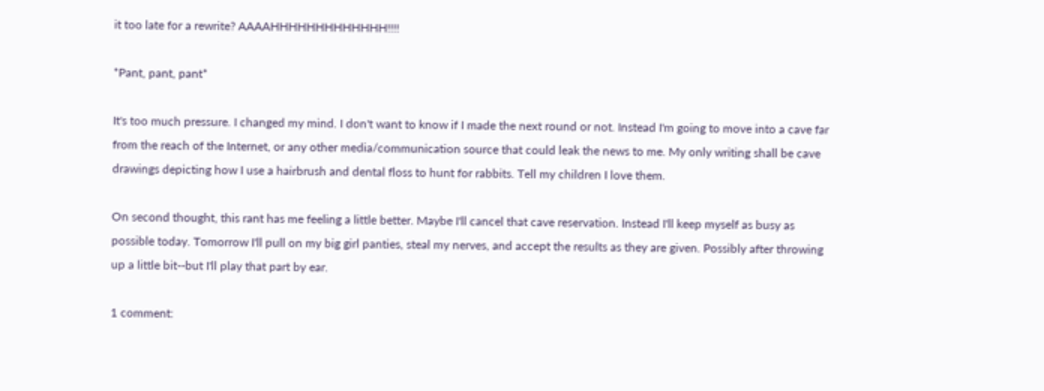it too late for a rewrite? AAAAHHHHHHHHHHHHH!!!!

*Pant, pant, pant*

It's too much pressure. I changed my mind. I don't want to know if I made the next round or not. Instead I'm going to move into a cave far from the reach of the Internet, or any other media/communication source that could leak the news to me. My only writing shall be cave drawings depicting how I use a hairbrush and dental floss to hunt for rabbits. Tell my children I love them.

On second thought, this rant has me feeling a little better. Maybe I'll cancel that cave reservation. Instead I'll keep myself as busy as possible today. Tomorrow I'll pull on my big girl panties, steal my nerves, and accept the results as they are given. Possibly after throwing up a little bit--but I'll play that part by ear.

1 comment: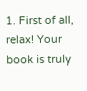1. First of all, relax! Your book is truly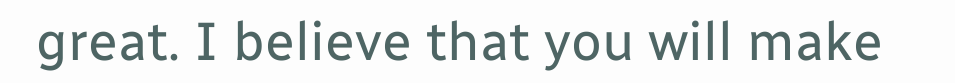great. I believe that you will make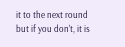it to the next round but if you don't, it is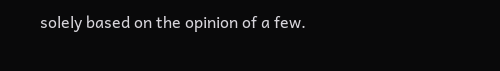solely based on the opinion of a few.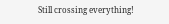Still crossing everything!